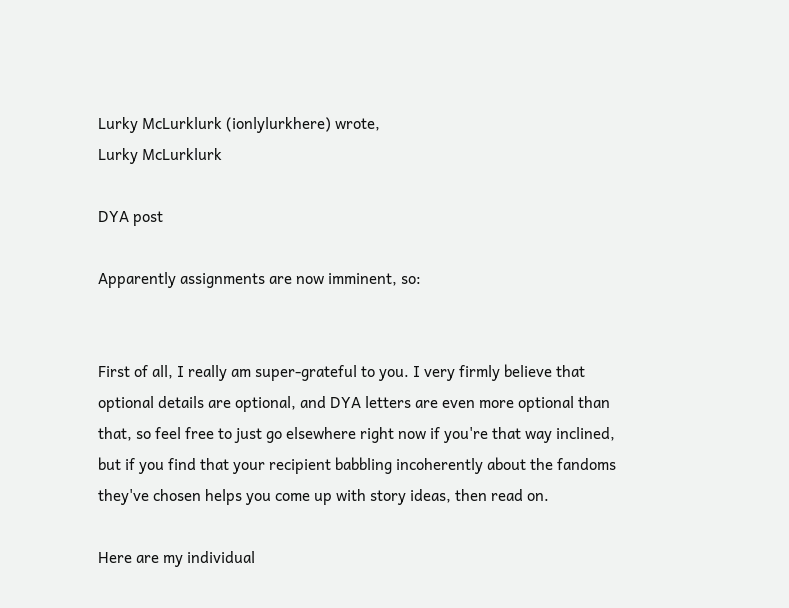Lurky McLurklurk (ionlylurkhere) wrote,
Lurky McLurklurk

DYA post

Apparently assignments are now imminent, so:


First of all, I really am super-grateful to you. I very firmly believe that optional details are optional, and DYA letters are even more optional than that, so feel free to just go elsewhere right now if you're that way inclined, but if you find that your recipient babbling incoherently about the fandoms they've chosen helps you come up with story ideas, then read on.

Here are my individual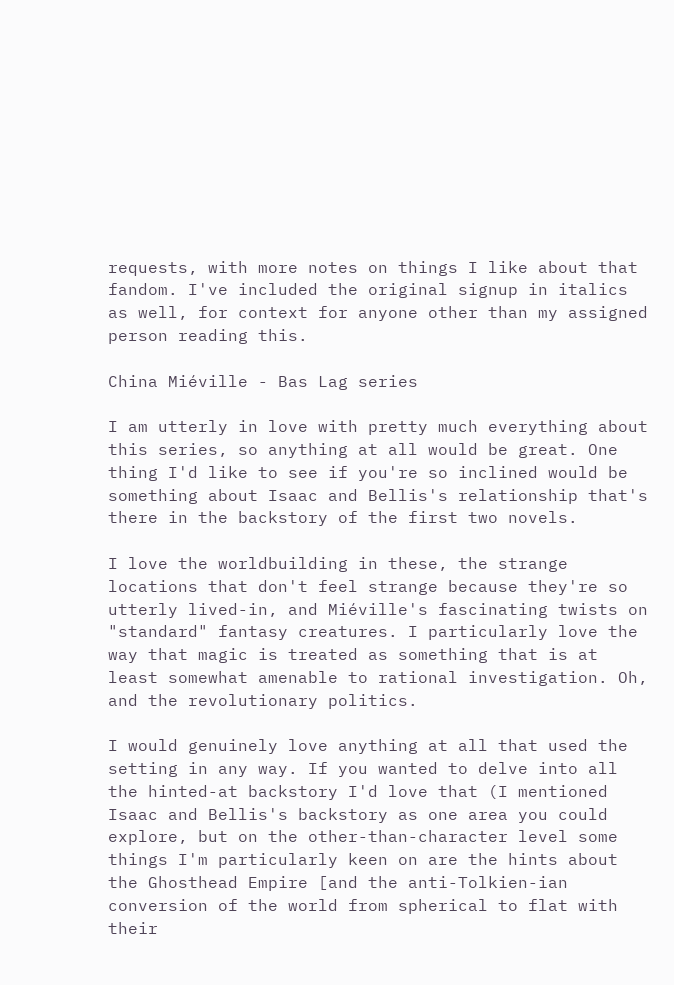requests, with more notes on things I like about that fandom. I've included the original signup in italics as well, for context for anyone other than my assigned person reading this.

China Miéville - Bas Lag series

I am utterly in love with pretty much everything about this series, so anything at all would be great. One thing I'd like to see if you're so inclined would be something about Isaac and Bellis's relationship that's there in the backstory of the first two novels.

I love the worldbuilding in these, the strange locations that don't feel strange because they're so utterly lived-in, and Miéville's fascinating twists on "standard" fantasy creatures. I particularly love the way that magic is treated as something that is at least somewhat amenable to rational investigation. Oh, and the revolutionary politics.

I would genuinely love anything at all that used the setting in any way. If you wanted to delve into all the hinted-at backstory I'd love that (I mentioned Isaac and Bellis's backstory as one area you could explore, but on the other-than-character level some things I'm particularly keen on are the hints about the Ghosthead Empire [and the anti-Tolkien-ian conversion of the world from spherical to flat with their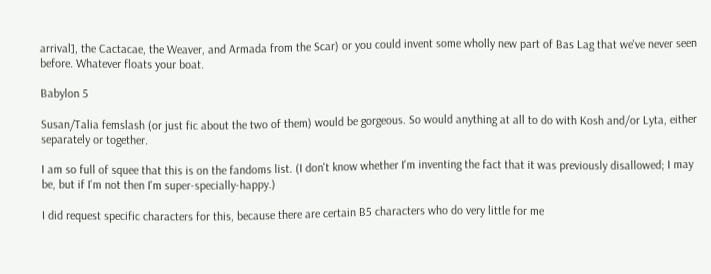arrival], the Cactacae, the Weaver, and Armada from the Scar) or you could invent some wholly new part of Bas Lag that we've never seen before. Whatever floats your boat.

Babylon 5

Susan/Talia femslash (or just fic about the two of them) would be gorgeous. So would anything at all to do with Kosh and/or Lyta, either separately or together.

I am so full of squee that this is on the fandoms list. (I don't know whether I'm inventing the fact that it was previously disallowed; I may be, but if I'm not then I'm super-specially-happy.)

I did request specific characters for this, because there are certain B5 characters who do very little for me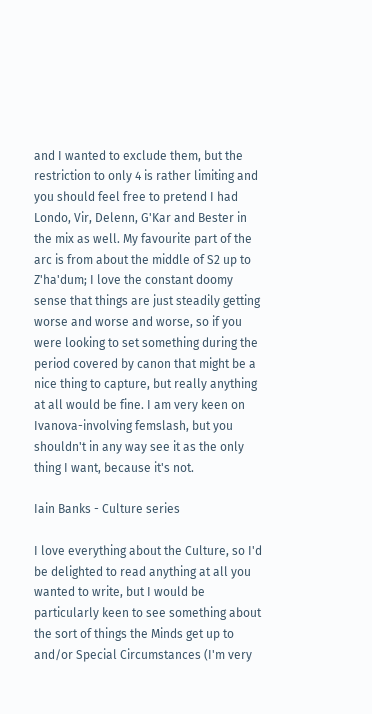and I wanted to exclude them, but the restriction to only 4 is rather limiting and you should feel free to pretend I had Londo, Vir, Delenn, G'Kar and Bester in the mix as well. My favourite part of the arc is from about the middle of S2 up to Z'ha'dum; I love the constant doomy sense that things are just steadily getting worse and worse and worse, so if you were looking to set something during the period covered by canon that might be a nice thing to capture, but really anything at all would be fine. I am very keen on Ivanova-involving femslash, but you shouldn't in any way see it as the only thing I want, because it's not.

Iain Banks - Culture series

I love everything about the Culture, so I'd be delighted to read anything at all you wanted to write, but I would be particularly keen to see something about the sort of things the Minds get up to and/or Special Circumstances (I'm very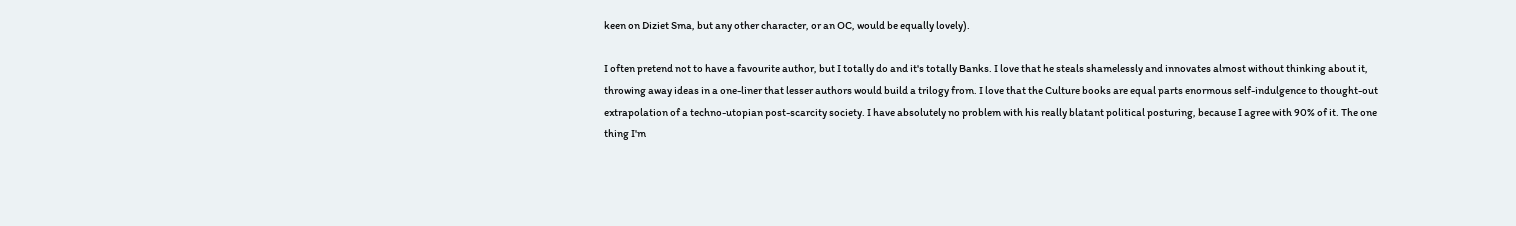keen on Diziet Sma, but any other character, or an OC, would be equally lovely).

I often pretend not to have a favourite author, but I totally do and it's totally Banks. I love that he steals shamelessly and innovates almost without thinking about it, throwing away ideas in a one-liner that lesser authors would build a trilogy from. I love that the Culture books are equal parts enormous self-indulgence to thought-out extrapolation of a techno-utopian post-scarcity society. I have absolutely no problem with his really blatant political posturing, because I agree with 90% of it. The one thing I'm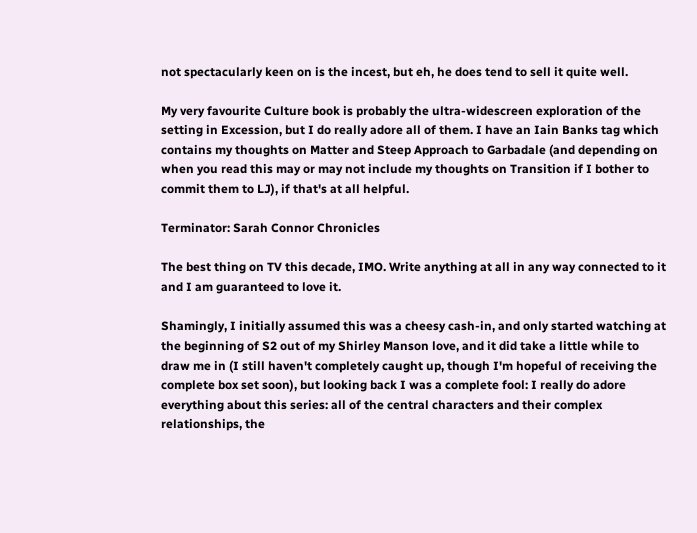not spectacularly keen on is the incest, but eh, he does tend to sell it quite well.

My very favourite Culture book is probably the ultra-widescreen exploration of the setting in Excession, but I do really adore all of them. I have an Iain Banks tag which contains my thoughts on Matter and Steep Approach to Garbadale (and depending on when you read this may or may not include my thoughts on Transition if I bother to commit them to LJ), if that's at all helpful.

Terminator: Sarah Connor Chronicles

The best thing on TV this decade, IMO. Write anything at all in any way connected to it and I am guaranteed to love it.

Shamingly, I initially assumed this was a cheesy cash-in, and only started watching at the beginning of S2 out of my Shirley Manson love, and it did take a little while to draw me in (I still haven't completely caught up, though I'm hopeful of receiving the complete box set soon), but looking back I was a complete fool: I really do adore everything about this series: all of the central characters and their complex relationships, the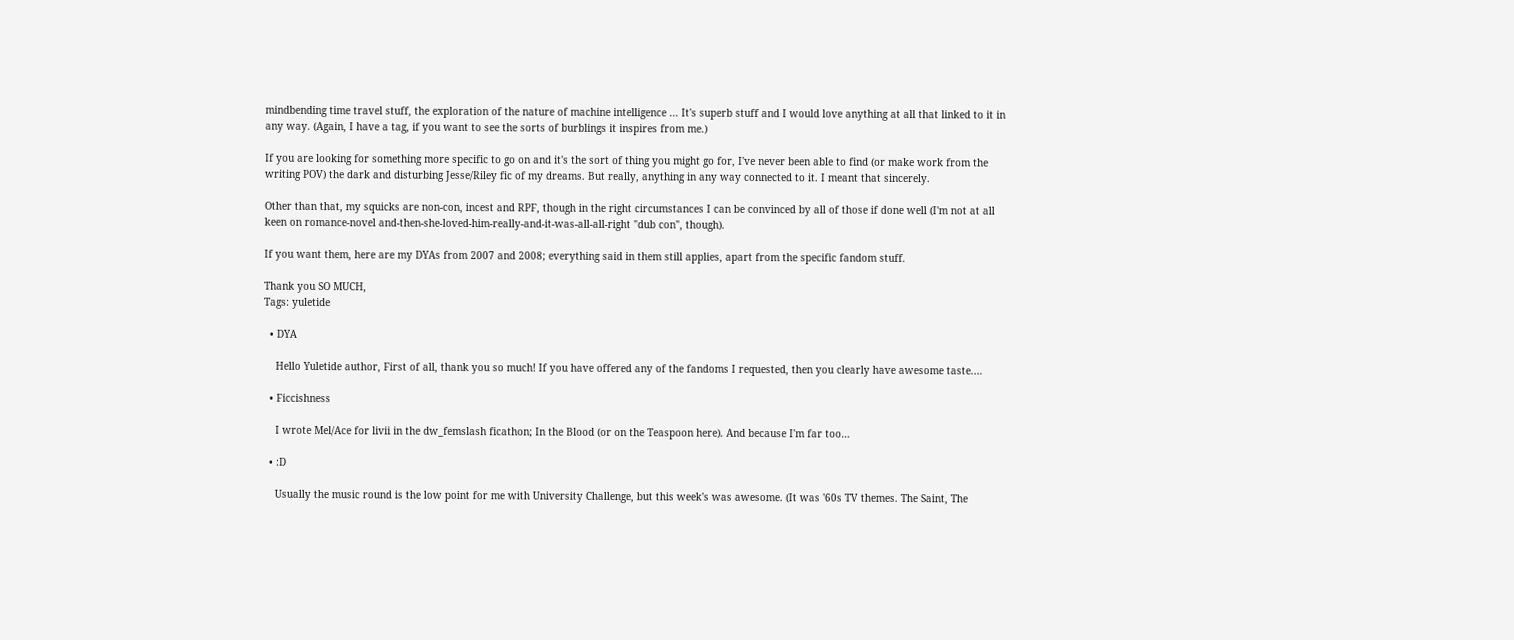mindbending time travel stuff, the exploration of the nature of machine intelligence ... It's superb stuff and I would love anything at all that linked to it in any way. (Again, I have a tag, if you want to see the sorts of burblings it inspires from me.)

If you are looking for something more specific to go on and it's the sort of thing you might go for, I've never been able to find (or make work from the writing POV) the dark and disturbing Jesse/Riley fic of my dreams. But really, anything in any way connected to it. I meant that sincerely.

Other than that, my squicks are non-con, incest and RPF, though in the right circumstances I can be convinced by all of those if done well (I'm not at all keen on romance-novel and-then-she-loved-him-really-and-it-was-all-all-right "dub con", though).

If you want them, here are my DYAs from 2007 and 2008; everything said in them still applies, apart from the specific fandom stuff.

Thank you SO MUCH,
Tags: yuletide

  • DYA

    Hello Yuletide author, First of all, thank you so much! If you have offered any of the fandoms I requested, then you clearly have awesome taste.…

  • Ficcishness

    I wrote Mel/Ace for livii in the dw_femslash ficathon; In the Blood (or on the Teaspoon here). And because I'm far too…

  • :D

    Usually the music round is the low point for me with University Challenge, but this week's was awesome. (It was '60s TV themes. The Saint, The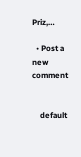Priz,…

  • Post a new comment


    default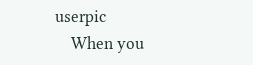userpic
    When you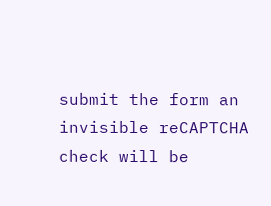submit the form an invisible reCAPTCHA check will be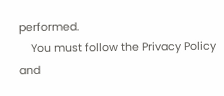performed.
    You must follow the Privacy Policy and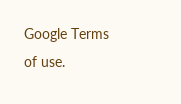Google Terms of use.